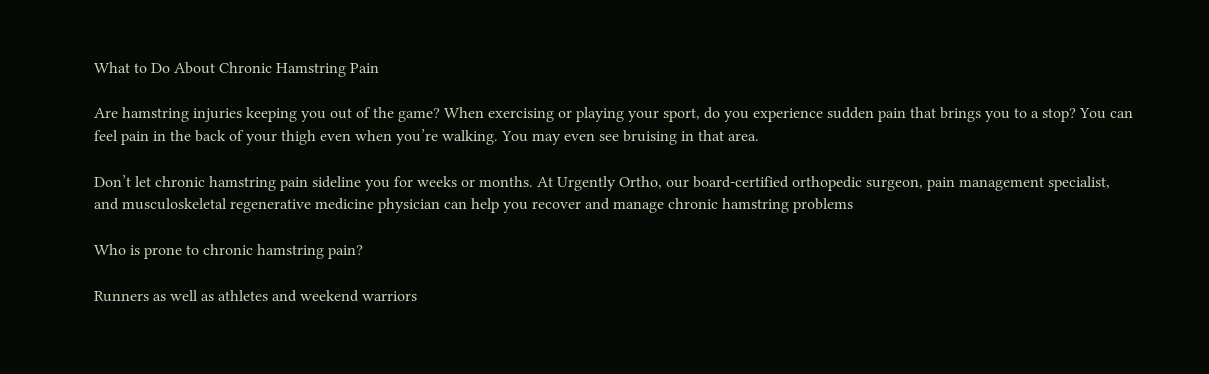What to Do About Chronic Hamstring Pain

Are hamstring injuries keeping you out of the game? When exercising or playing your sport, do you experience sudden pain that brings you to a stop? You can feel pain in the back of your thigh even when you’re walking. You may even see bruising in that area.

Don’t let chronic hamstring pain sideline you for weeks or months. At Urgently Ortho, our board-certified orthopedic surgeon, pain management specialist, and musculoskeletal regenerative medicine physician can help you recover and manage chronic hamstring problems

Who is prone to chronic hamstring pain?

Runners as well as athletes and weekend warriors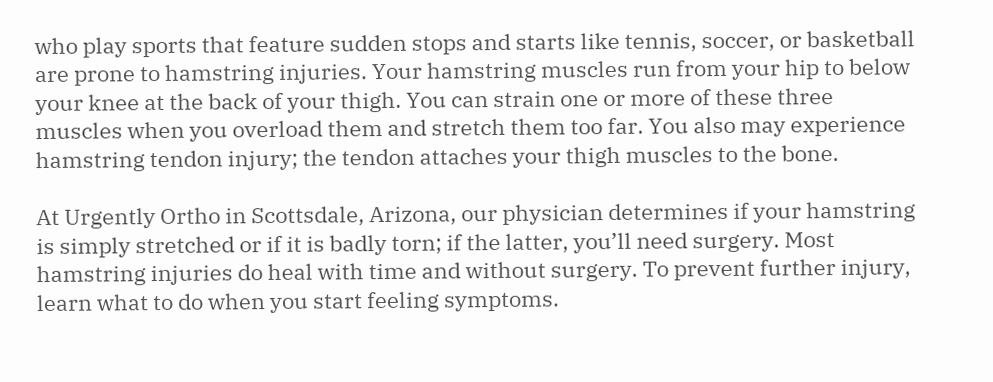who play sports that feature sudden stops and starts like tennis, soccer, or basketball are prone to hamstring injuries. Your hamstring muscles run from your hip to below your knee at the back of your thigh. You can strain one or more of these three muscles when you overload them and stretch them too far. You also may experience hamstring tendon injury; the tendon attaches your thigh muscles to the bone.

At Urgently Ortho in Scottsdale, Arizona, our physician determines if your hamstring is simply stretched or if it is badly torn; if the latter, you’ll need surgery. Most hamstring injuries do heal with time and without surgery. To prevent further injury, learn what to do when you start feeling symptoms.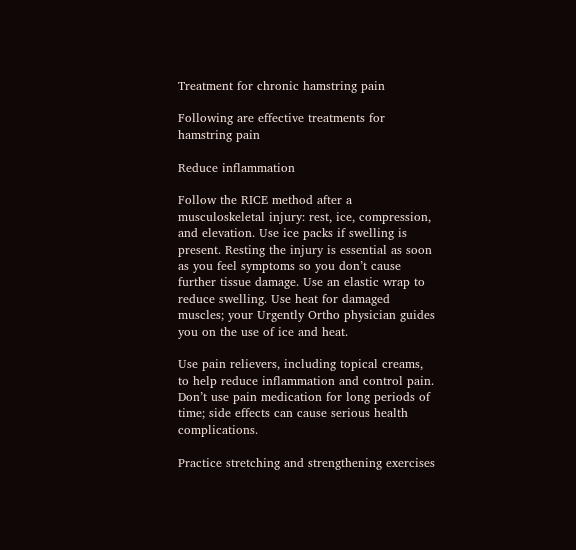Treatment for chronic hamstring pain

Following are effective treatments for hamstring pain

Reduce inflammation

Follow the RICE method after a musculoskeletal injury: rest, ice, compression, and elevation. Use ice packs if swelling is present. Resting the injury is essential as soon as you feel symptoms so you don’t cause further tissue damage. Use an elastic wrap to reduce swelling. Use heat for damaged muscles; your Urgently Ortho physician guides you on the use of ice and heat.

Use pain relievers, including topical creams, to help reduce inflammation and control pain. Don’t use pain medication for long periods of time; side effects can cause serious health complications.

Practice stretching and strengthening exercises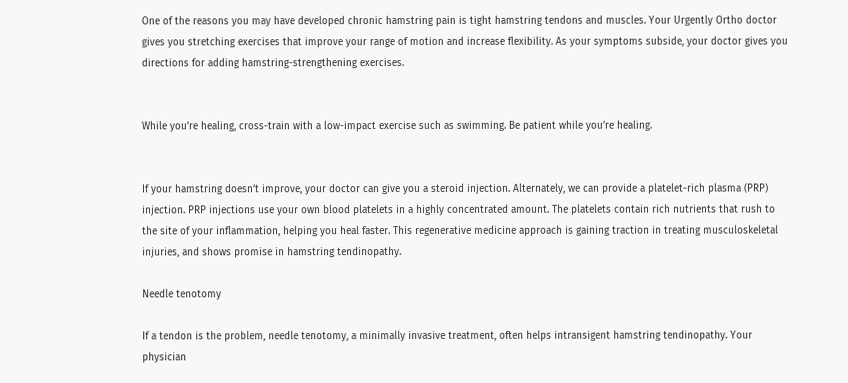One of the reasons you may have developed chronic hamstring pain is tight hamstring tendons and muscles. Your Urgently Ortho doctor gives you stretching exercises that improve your range of motion and increase flexibility. As your symptoms subside, your doctor gives you directions for adding hamstring-strengthening exercises.


While you’re healing, cross-train with a low-impact exercise such as swimming. Be patient while you’re healing.


If your hamstring doesn’t improve, your doctor can give you a steroid injection. Alternately, we can provide a platelet-rich plasma (PRP) injection. PRP injections use your own blood platelets in a highly concentrated amount. The platelets contain rich nutrients that rush to the site of your inflammation, helping you heal faster. This regenerative medicine approach is gaining traction in treating musculoskeletal injuries, and shows promise in hamstring tendinopathy.

Needle tenotomy

If a tendon is the problem, needle tenotomy, a minimally invasive treatment, often helps intransigent hamstring tendinopathy. Your physician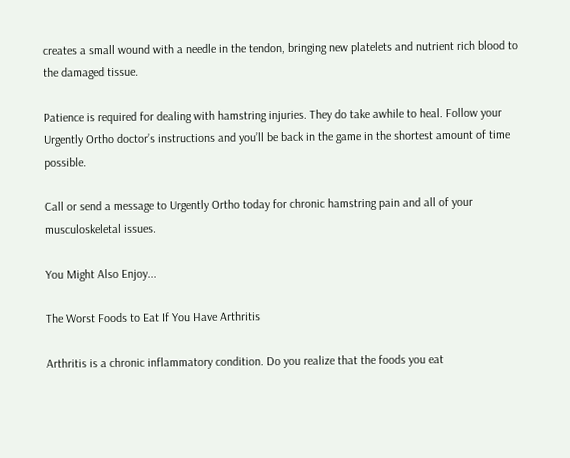creates a small wound with a needle in the tendon, bringing new platelets and nutrient rich blood to the damaged tissue.

Patience is required for dealing with hamstring injuries. They do take awhile to heal. Follow your Urgently Ortho doctor’s instructions and you’ll be back in the game in the shortest amount of time possible.

Call or send a message to Urgently Ortho today for chronic hamstring pain and all of your musculoskeletal issues.

You Might Also Enjoy...

The Worst Foods to Eat If You Have Arthritis

Arthritis is a chronic inflammatory condition. Do you realize that the foods you eat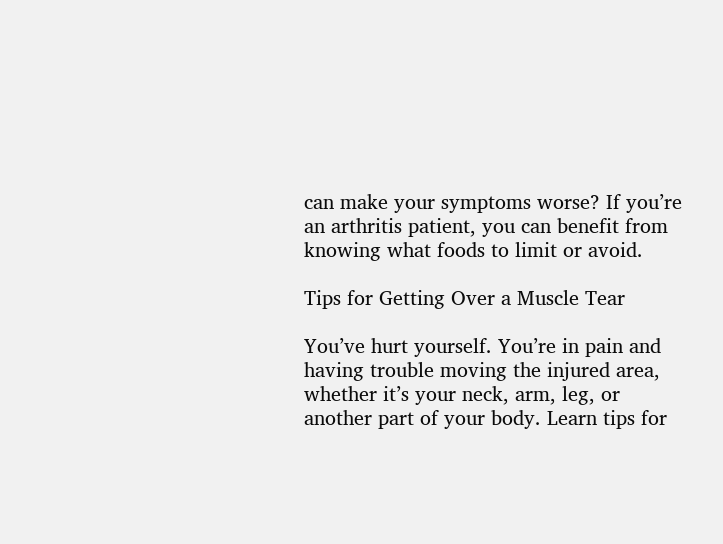can make your symptoms worse? If you’re an arthritis patient, you can benefit from knowing what foods to limit or avoid.

Tips for Getting Over a Muscle Tear

You’ve hurt yourself. You’re in pain and having trouble moving the injured area, whether it’s your neck, arm, leg, or another part of your body. Learn tips for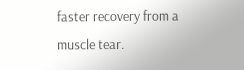faster recovery from a muscle tear.